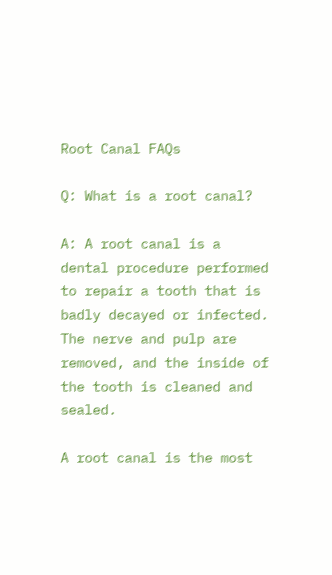Root Canal FAQs

Q: What is a root canal?

A: A root canal is a dental procedure performed to repair a tooth that is badly decayed or infected. The nerve and pulp are removed, and the inside of the tooth is cleaned and sealed.

A root canal is the most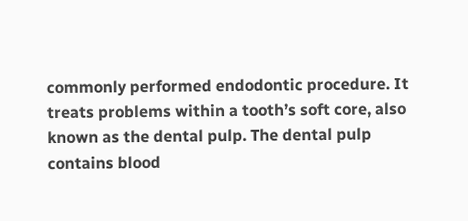commonly performed endodontic procedure. It treats problems within a tooth’s soft core, also known as the dental pulp. The dental pulp contains blood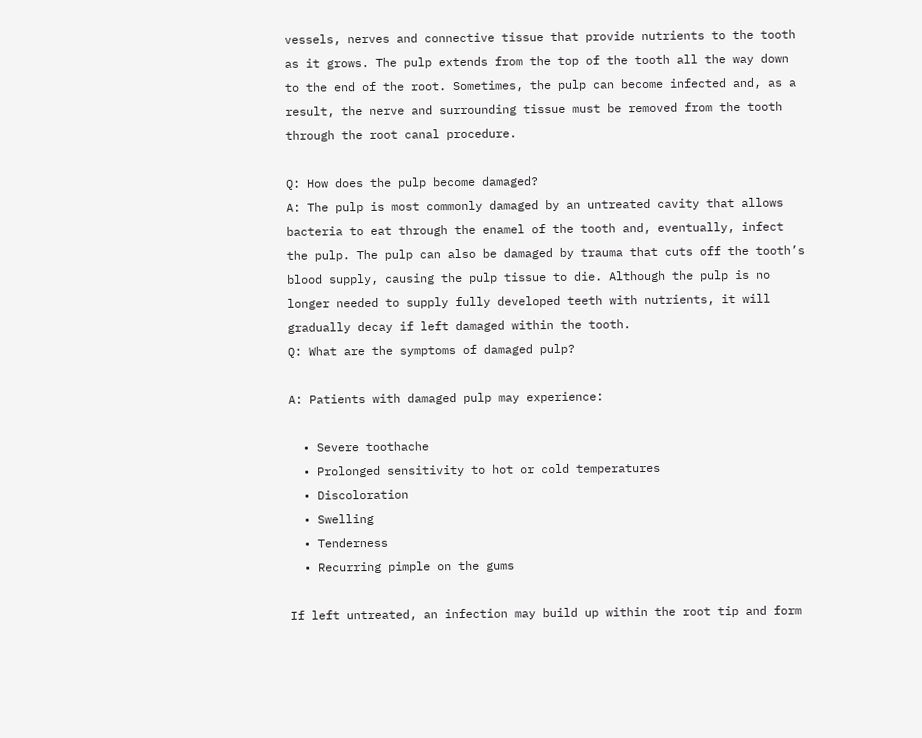vessels, nerves and connective tissue that provide nutrients to the tooth as it grows. The pulp extends from the top of the tooth all the way down to the end of the root. Sometimes, the pulp can become infected and, as a result, the nerve and surrounding tissue must be removed from the tooth through the root canal procedure.

Q: How does the pulp become damaged?
A: The pulp is most commonly damaged by an untreated cavity that allows bacteria to eat through the enamel of the tooth and, eventually, infect the pulp. The pulp can also be damaged by trauma that cuts off the tooth’s blood supply, causing the pulp tissue to die. Although the pulp is no longer needed to supply fully developed teeth with nutrients, it will gradually decay if left damaged within the tooth.
Q: What are the symptoms of damaged pulp?

A: Patients with damaged pulp may experience:

  • Severe toothache
  • Prolonged sensitivity to hot or cold temperatures
  • Discoloration
  • Swelling
  • Tenderness
  • Recurring pimple on the gums

If left untreated, an infection may build up within the root tip and form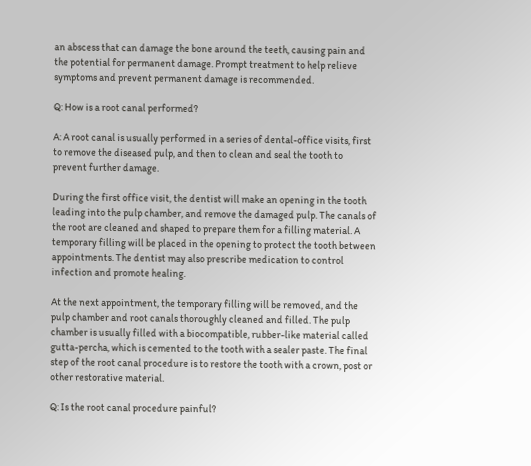an abscess that can damage the bone around the teeth, causing pain and the potential for permanent damage. Prompt treatment to help relieve symptoms and prevent permanent damage is recommended.

Q: How is a root canal performed?

A: A root canal is usually performed in a series of dental-office visits, first to remove the diseased pulp, and then to clean and seal the tooth to prevent further damage.

During the first office visit, the dentist will make an opening in the tooth leading into the pulp chamber, and remove the damaged pulp. The canals of the root are cleaned and shaped to prepare them for a filling material. A temporary filling will be placed in the opening to protect the tooth between appointments. The dentist may also prescribe medication to control infection and promote healing.

At the next appointment, the temporary filling will be removed, and the pulp chamber and root canals thoroughly cleaned and filled. The pulp chamber is usually filled with a biocompatible, rubber-like material called gutta-percha, which is cemented to the tooth with a sealer paste. The final step of the root canal procedure is to restore the tooth with a crown, post or other restorative material.

Q: Is the root canal procedure painful?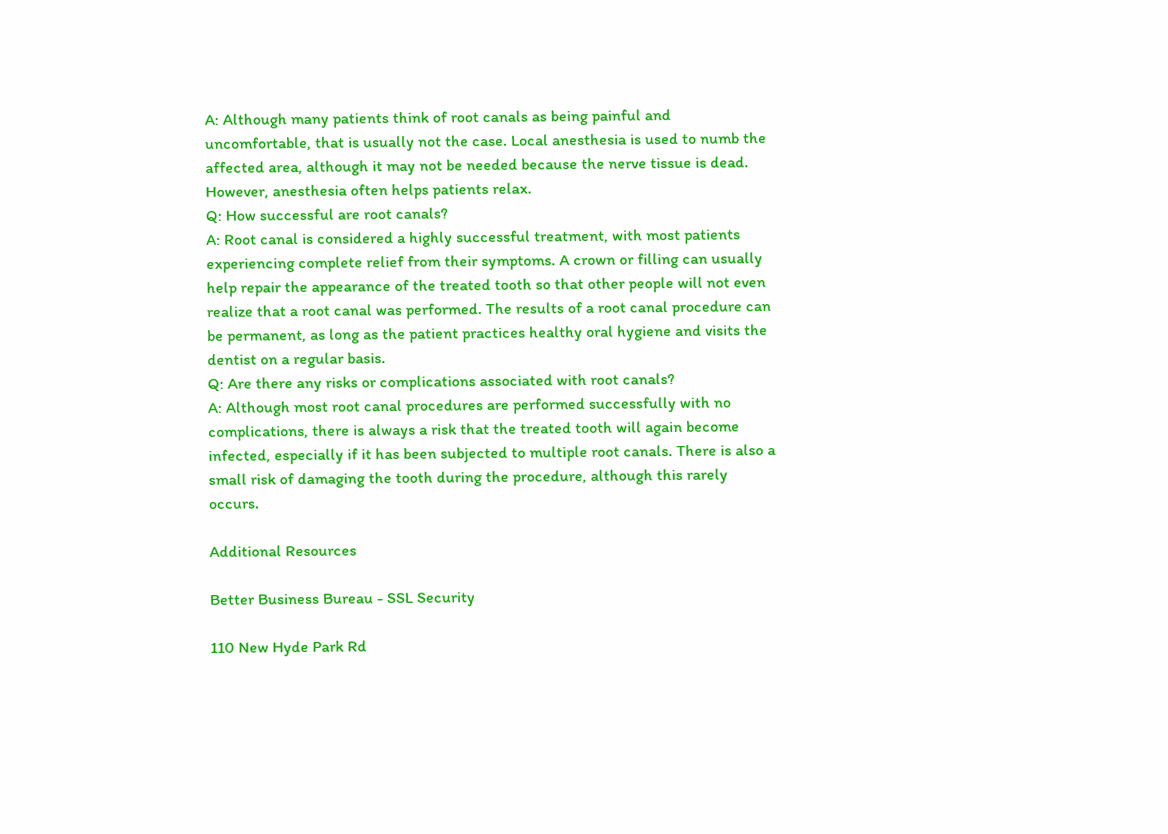A: Although many patients think of root canals as being painful and uncomfortable, that is usually not the case. Local anesthesia is used to numb the affected area, although it may not be needed because the nerve tissue is dead. However, anesthesia often helps patients relax.
Q: How successful are root canals?
A: Root canal is considered a highly successful treatment, with most patients experiencing complete relief from their symptoms. A crown or filling can usually help repair the appearance of the treated tooth so that other people will not even realize that a root canal was performed. The results of a root canal procedure can be permanent, as long as the patient practices healthy oral hygiene and visits the dentist on a regular basis.
Q: Are there any risks or complications associated with root canals?
A: Although most root canal procedures are performed successfully with no complications, there is always a risk that the treated tooth will again become infected, especially if it has been subjected to multiple root canals. There is also a small risk of damaging the tooth during the procedure, although this rarely occurs.

Additional Resources

Better Business Bureau - SSL Security

110 New Hyde Park Rd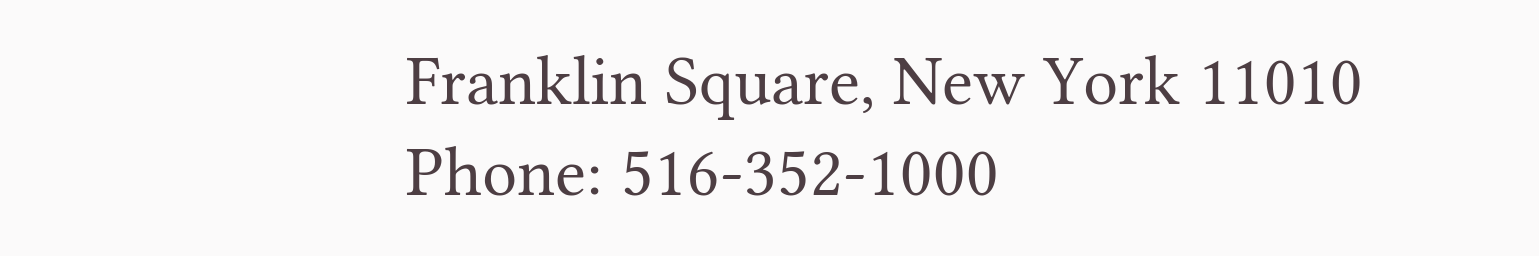Franklin Square, New York 11010
Phone: 516-352-1000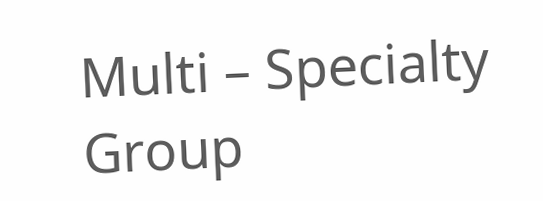Multi – Specialty Group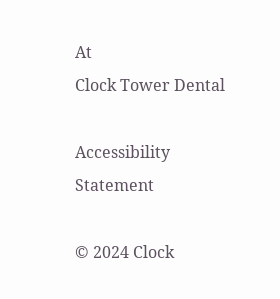At
Clock Tower Dental

Accessibility Statement

© 2024 Clock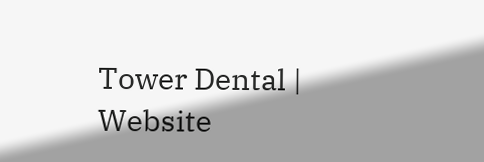Tower Dental | Website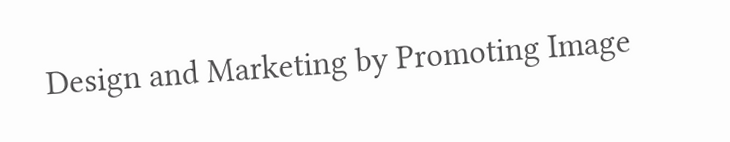Design and Marketing by Promoting Image